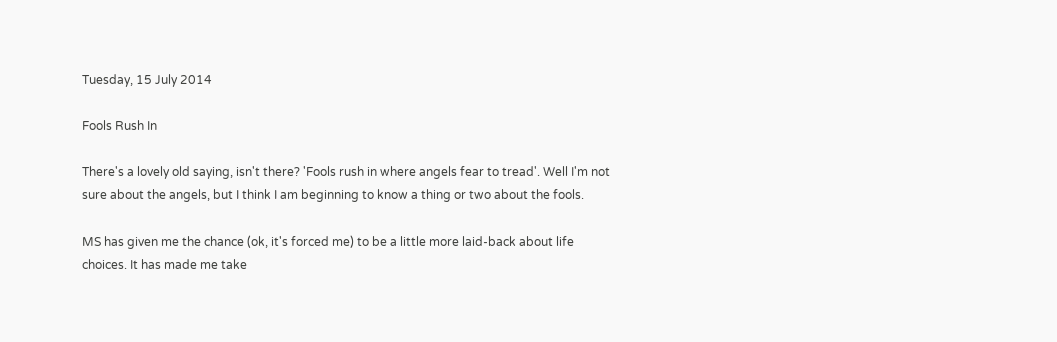Tuesday, 15 July 2014

Fools Rush In

There's a lovely old saying, isn't there? 'Fools rush in where angels fear to tread'. Well I'm not sure about the angels, but I think I am beginning to know a thing or two about the fools.

MS has given me the chance (ok, it's forced me) to be a little more laid-back about life choices. It has made me take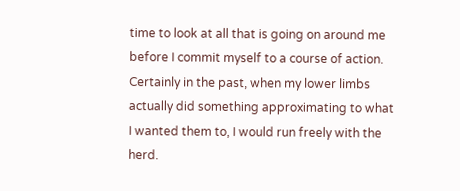time to look at all that is going on around me before I commit myself to a course of action. Certainly in the past, when my lower limbs actually did something approximating to what I wanted them to, I would run freely with the herd.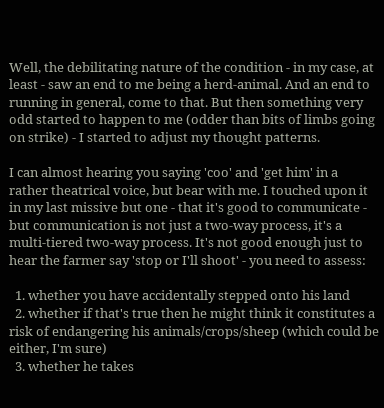Well, the debilitating nature of the condition - in my case, at least - saw an end to me being a herd-animal. And an end to running in general, come to that. But then something very odd started to happen to me (odder than bits of limbs going on strike) - I started to adjust my thought patterns.

I can almost hearing you saying 'coo' and 'get him' in a rather theatrical voice, but bear with me. I touched upon it in my last missive but one - that it's good to communicate - but communication is not just a two-way process, it's a multi-tiered two-way process. It's not good enough just to hear the farmer say 'stop or I'll shoot' - you need to assess:

  1. whether you have accidentally stepped onto his land
  2. whether if that's true then he might think it constitutes a risk of endangering his animals/crops/sheep (which could be either, I'm sure)
  3. whether he takes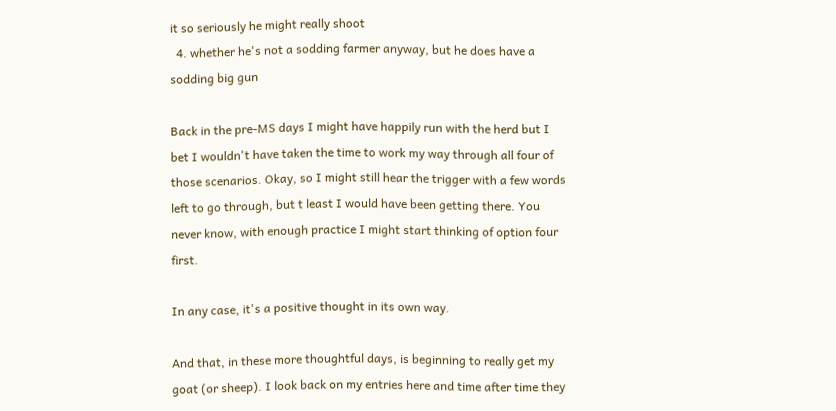it so seriously he might really shoot
  4. whether he's not a sodding farmer anyway, but he does have a sodding big gun

Back in the pre-MS days I might have happily run with the herd but I bet I wouldn't have taken the time to work my way through all four of those scenarios. Okay, so I might still hear the trigger with a few words left to go through, but t least I would have been getting there. You never know, with enough practice I might start thinking of option four first.

In any case, it's a positive thought in its own way.

And that, in these more thoughtful days, is beginning to really get my goat (or sheep). I look back on my entries here and time after time they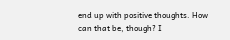end up with positive thoughts. How can that be, though? I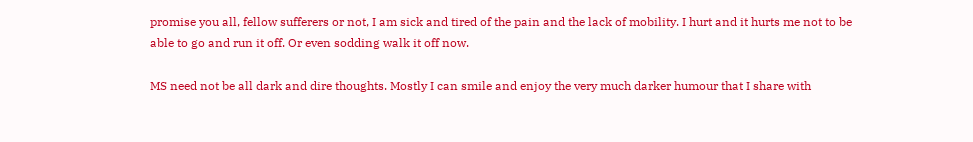promise you all, fellow sufferers or not, I am sick and tired of the pain and the lack of mobility. I hurt and it hurts me not to be able to go and run it off. Or even sodding walk it off now.

MS need not be all dark and dire thoughts. Mostly I can smile and enjoy the very much darker humour that I share with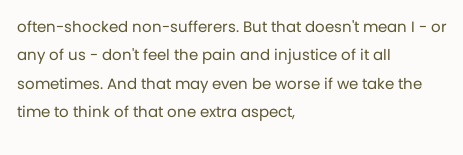often-shocked non-sufferers. But that doesn't mean I - or any of us - don't feel the pain and injustice of it all sometimes. And that may even be worse if we take the time to think of that one extra aspect,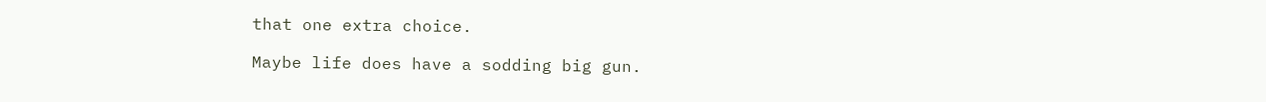that one extra choice.

Maybe life does have a sodding big gun.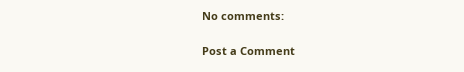No comments:

Post a Comment